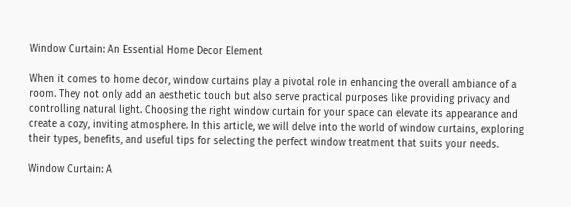Window Curtain: An Essential Home Decor Element

When it comes to home decor, window curtains play a pivotal role in enhancing the overall ambiance of a room. They not only add an aesthetic touch but also serve practical purposes like providing privacy and controlling natural light. Choosing the right window curtain for your space can elevate its appearance and create a cozy, inviting atmosphere. In this article, we will delve into the world of window curtains, exploring their types, benefits, and useful tips for selecting the perfect window treatment that suits your needs.

Window Curtain: A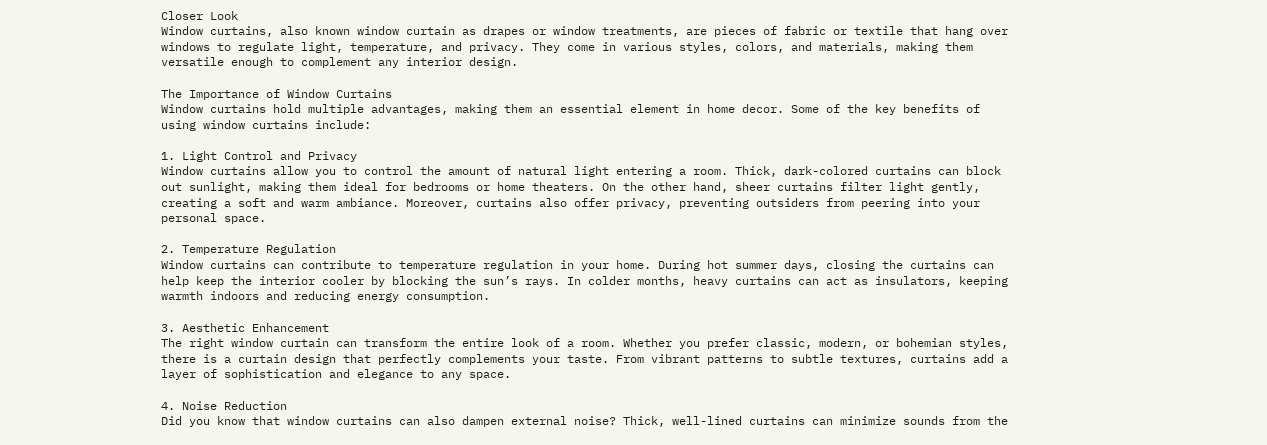Closer Look
Window curtains, also known window curtain as drapes or window treatments, are pieces of fabric or textile that hang over windows to regulate light, temperature, and privacy. They come in various styles, colors, and materials, making them versatile enough to complement any interior design.

The Importance of Window Curtains
Window curtains hold multiple advantages, making them an essential element in home decor. Some of the key benefits of using window curtains include:

1. Light Control and Privacy
Window curtains allow you to control the amount of natural light entering a room. Thick, dark-colored curtains can block out sunlight, making them ideal for bedrooms or home theaters. On the other hand, sheer curtains filter light gently, creating a soft and warm ambiance. Moreover, curtains also offer privacy, preventing outsiders from peering into your personal space.

2. Temperature Regulation
Window curtains can contribute to temperature regulation in your home. During hot summer days, closing the curtains can help keep the interior cooler by blocking the sun’s rays. In colder months, heavy curtains can act as insulators, keeping warmth indoors and reducing energy consumption.

3. Aesthetic Enhancement
The right window curtain can transform the entire look of a room. Whether you prefer classic, modern, or bohemian styles, there is a curtain design that perfectly complements your taste. From vibrant patterns to subtle textures, curtains add a layer of sophistication and elegance to any space.

4. Noise Reduction
Did you know that window curtains can also dampen external noise? Thick, well-lined curtains can minimize sounds from the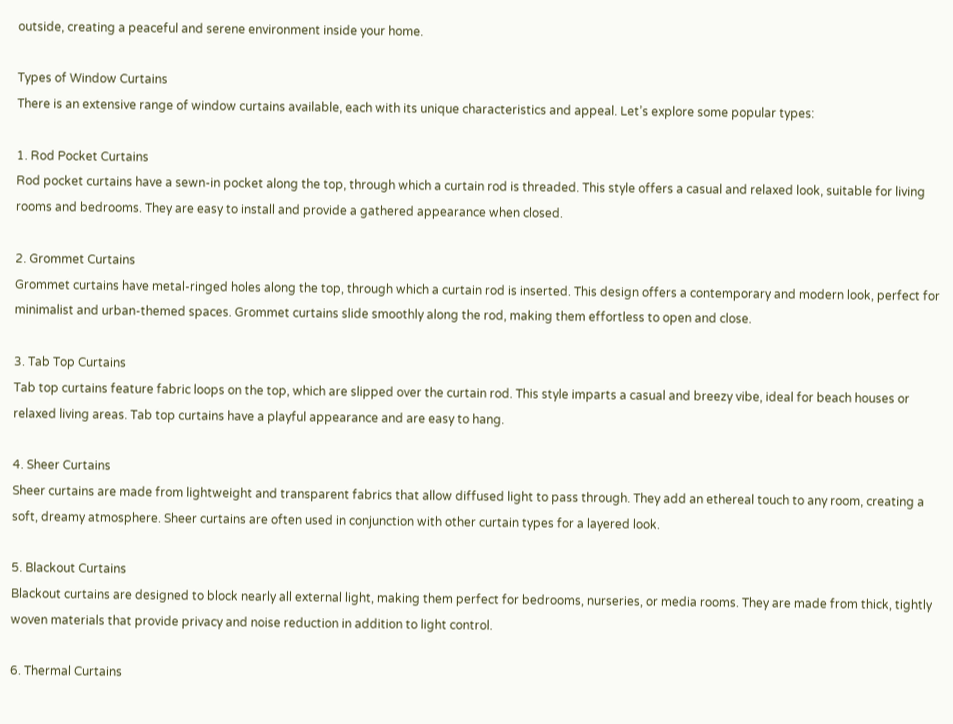outside, creating a peaceful and serene environment inside your home.

Types of Window Curtains
There is an extensive range of window curtains available, each with its unique characteristics and appeal. Let’s explore some popular types:

1. Rod Pocket Curtains
Rod pocket curtains have a sewn-in pocket along the top, through which a curtain rod is threaded. This style offers a casual and relaxed look, suitable for living rooms and bedrooms. They are easy to install and provide a gathered appearance when closed.

2. Grommet Curtains
Grommet curtains have metal-ringed holes along the top, through which a curtain rod is inserted. This design offers a contemporary and modern look, perfect for minimalist and urban-themed spaces. Grommet curtains slide smoothly along the rod, making them effortless to open and close.

3. Tab Top Curtains
Tab top curtains feature fabric loops on the top, which are slipped over the curtain rod. This style imparts a casual and breezy vibe, ideal for beach houses or relaxed living areas. Tab top curtains have a playful appearance and are easy to hang.

4. Sheer Curtains
Sheer curtains are made from lightweight and transparent fabrics that allow diffused light to pass through. They add an ethereal touch to any room, creating a soft, dreamy atmosphere. Sheer curtains are often used in conjunction with other curtain types for a layered look.

5. Blackout Curtains
Blackout curtains are designed to block nearly all external light, making them perfect for bedrooms, nurseries, or media rooms. They are made from thick, tightly woven materials that provide privacy and noise reduction in addition to light control.

6. Thermal Curtains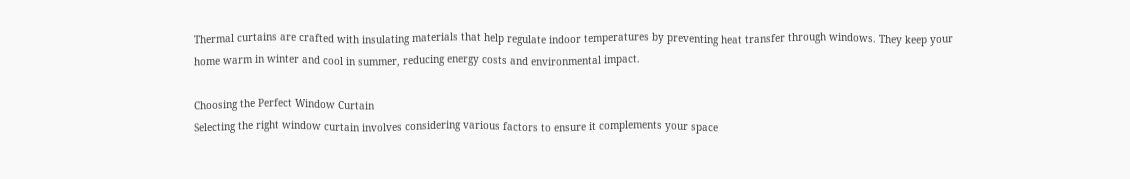Thermal curtains are crafted with insulating materials that help regulate indoor temperatures by preventing heat transfer through windows. They keep your home warm in winter and cool in summer, reducing energy costs and environmental impact.

Choosing the Perfect Window Curtain
Selecting the right window curtain involves considering various factors to ensure it complements your space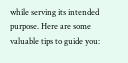while serving its intended purpose. Here are some valuable tips to guide you: